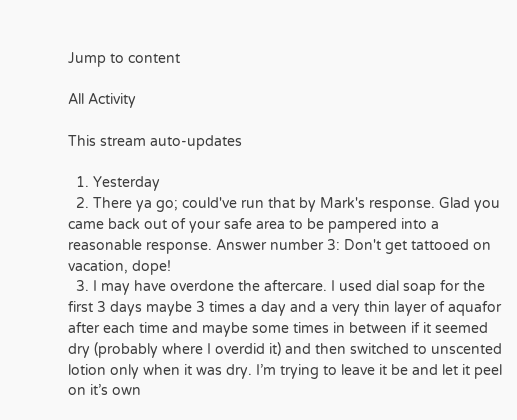Jump to content

All Activity

This stream auto-updates

  1. Yesterday
  2. There ya go; could've run that by Mark's response. Glad you came back out of your safe area to be pampered into a reasonable response. Answer number 3: Don't get tattooed on vacation, dope!
  3. I may have overdone the aftercare. I used dial soap for the first 3 days maybe 3 times a day and a very thin layer of aquafor after each time and maybe some times in between if it seemed dry (probably where I overdid it) and then switched to unscented lotion only when it was dry. I’m trying to leave it be and let it peel on it’s own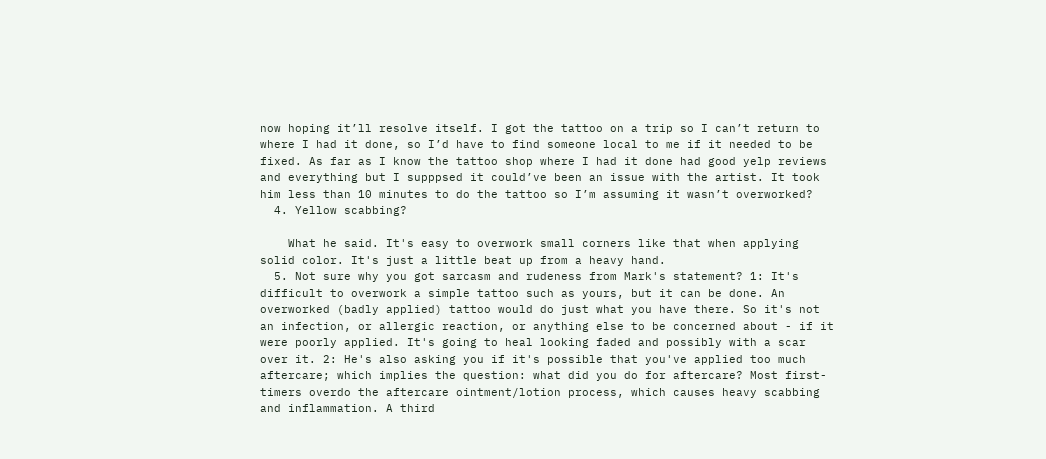now hoping it’ll resolve itself. I got the tattoo on a trip so I can’t return to where I had it done, so I’d have to find someone local to me if it needed to be fixed. As far as I know the tattoo shop where I had it done had good yelp reviews and everything but I supppsed it could’ve been an issue with the artist. It took him less than 10 minutes to do the tattoo so I’m assuming it wasn’t overworked?
  4. Yellow scabbing?

    What he said. It's easy to overwork small corners like that when applying solid color. It's just a little beat up from a heavy hand.
  5. Not sure why you got sarcasm and rudeness from Mark's statement? 1: It's difficult to overwork a simple tattoo such as yours, but it can be done. An overworked (badly applied) tattoo would do just what you have there. So it's not an infection, or allergic reaction, or anything else to be concerned about - if it were poorly applied. It's going to heal looking faded and possibly with a scar over it. 2: He's also asking you if it's possible that you've applied too much aftercare; which implies the question: what did you do for aftercare? Most first-timers overdo the aftercare ointment/lotion process, which causes heavy scabbing and inflammation. A third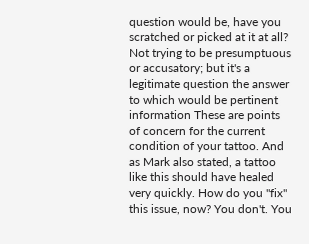question would be, have you scratched or picked at it at all? Not trying to be presumptuous or accusatory; but it's a legitimate question the answer to which would be pertinent information These are points of concern for the current condition of your tattoo. And as Mark also stated, a tattoo like this should have healed very quickly. How do you "fix" this issue, now? You don't. You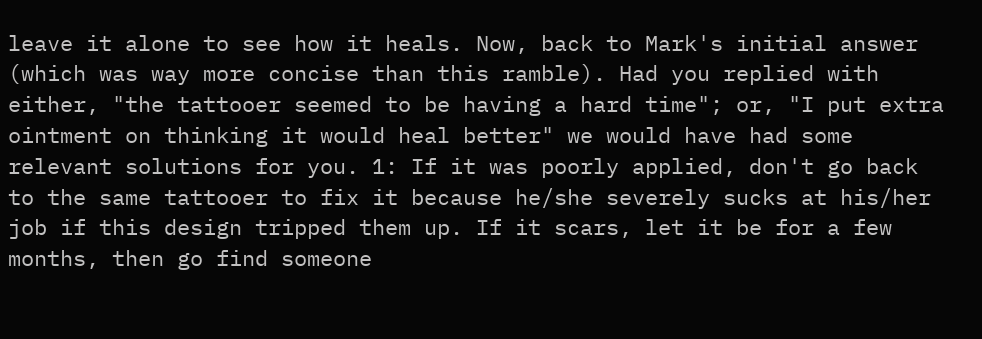leave it alone to see how it heals. Now, back to Mark's initial answer (which was way more concise than this ramble). Had you replied with either, "the tattooer seemed to be having a hard time"; or, "I put extra ointment on thinking it would heal better" we would have had some relevant solutions for you. 1: If it was poorly applied, don't go back to the same tattooer to fix it because he/she severely sucks at his/her job if this design tripped them up. If it scars, let it be for a few months, then go find someone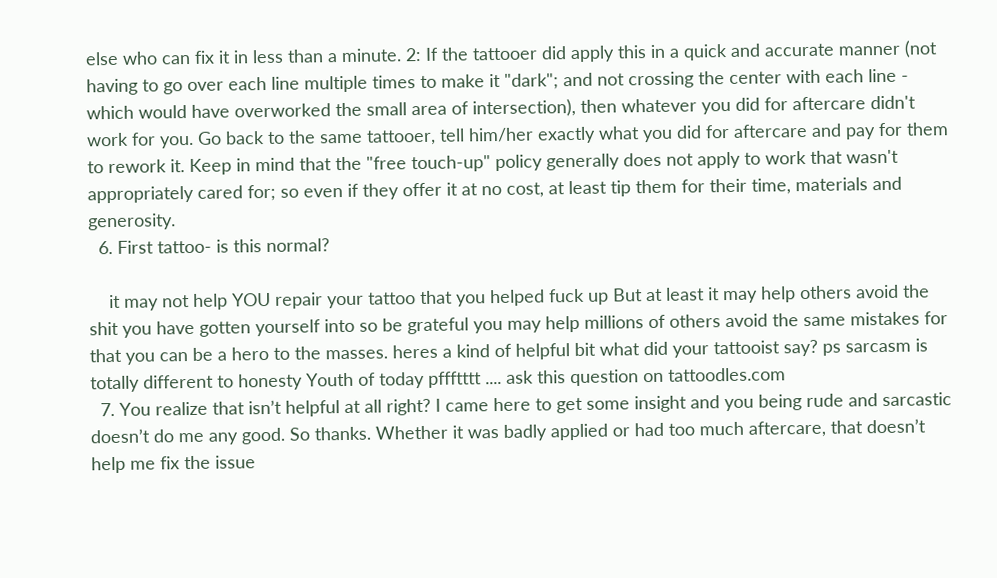else who can fix it in less than a minute. 2: If the tattooer did apply this in a quick and accurate manner (not having to go over each line multiple times to make it "dark"; and not crossing the center with each line - which would have overworked the small area of intersection), then whatever you did for aftercare didn't work for you. Go back to the same tattooer, tell him/her exactly what you did for aftercare and pay for them to rework it. Keep in mind that the "free touch-up" policy generally does not apply to work that wasn't appropriately cared for; so even if they offer it at no cost, at least tip them for their time, materials and generosity.
  6. First tattoo- is this normal?

    it may not help YOU repair your tattoo that you helped fuck up But at least it may help others avoid the shit you have gotten yourself into so be grateful you may help millions of others avoid the same mistakes for that you can be a hero to the masses. heres a kind of helpful bit what did your tattooist say? ps sarcasm is totally different to honesty Youth of today pffftttt .... ask this question on tattoodles.com
  7. You realize that isn’t helpful at all right? I came here to get some insight and you being rude and sarcastic doesn’t do me any good. So thanks. Whether it was badly applied or had too much aftercare, that doesn’t help me fix the issue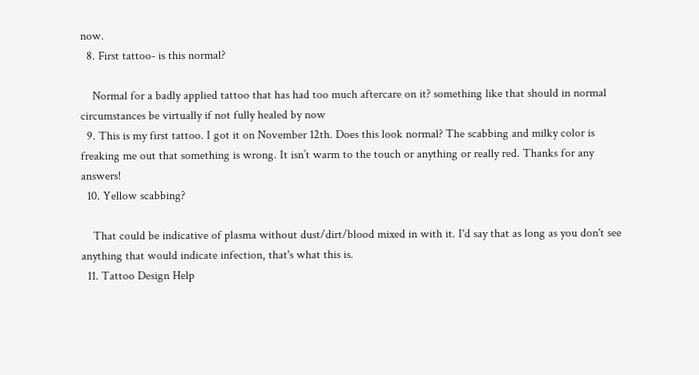now.
  8. First tattoo- is this normal?

    Normal for a badly applied tattoo that has had too much aftercare on it? something like that should in normal circumstances be virtually if not fully healed by now
  9. This is my first tattoo. I got it on November 12th. Does this look normal? The scabbing and milky color is freaking me out that something is wrong. It isn’t warm to the touch or anything or really red. Thanks for any answers!
  10. Yellow scabbing?

    That could be indicative of plasma without dust/dirt/blood mixed in with it. I'd say that as long as you don't see anything that would indicate infection, that's what this is.
  11. Tattoo Design Help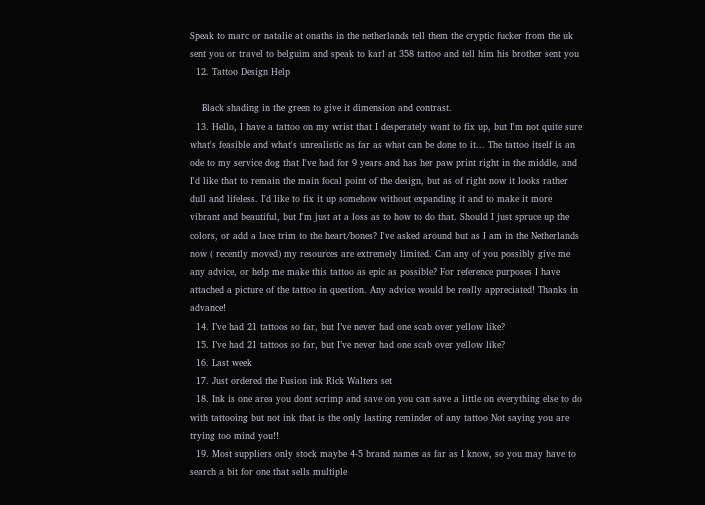Speak to marc or natalie at onaths in the netherlands tell them the cryptic fucker from the uk sent you or travel to belguim and speak to karl at 358 tattoo and tell him his brother sent you
  12. Tattoo Design Help

    Black shading in the green to give it dimension and contrast.
  13. Hello, I have a tattoo on my wrist that I desperately want to fix up, but I'm not quite sure what's feasible and what's unrealistic as far as what can be done to it... The tattoo itself is an ode to my service dog that I've had for 9 years and has her paw print right in the middle, and I'd like that to remain the main focal point of the design, but as of right now it looks rather dull and lifeless. I'd like to fix it up somehow without expanding it and to make it more vibrant and beautiful, but I'm just at a loss as to how to do that. Should I just spruce up the colors, or add a lace trim to the heart/bones? I've asked around but as I am in the Netherlands now ( recently moved) my resources are extremely limited. Can any of you possibly give me any advice, or help me make this tattoo as epic as possible? For reference purposes I have attached a picture of the tattoo in question. Any advice would be really appreciated! Thanks in advance!
  14. I’ve had 21 tattoos so far, but I’ve never had one scab over yellow like?
  15. I’ve had 21 tattoos so far, but I’ve never had one scab over yellow like?
  16. Last week
  17. Just ordered the Fusion ink Rick Walters set
  18. Ink is one area you dont scrimp and save on you can save a little on everything else to do with tattooing but not ink that is the only lasting reminder of any tattoo Not saying you are trying too mind you!!
  19. Most suppliers only stock maybe 4-5 brand names as far as I know, so you may have to search a bit for one that sells multiple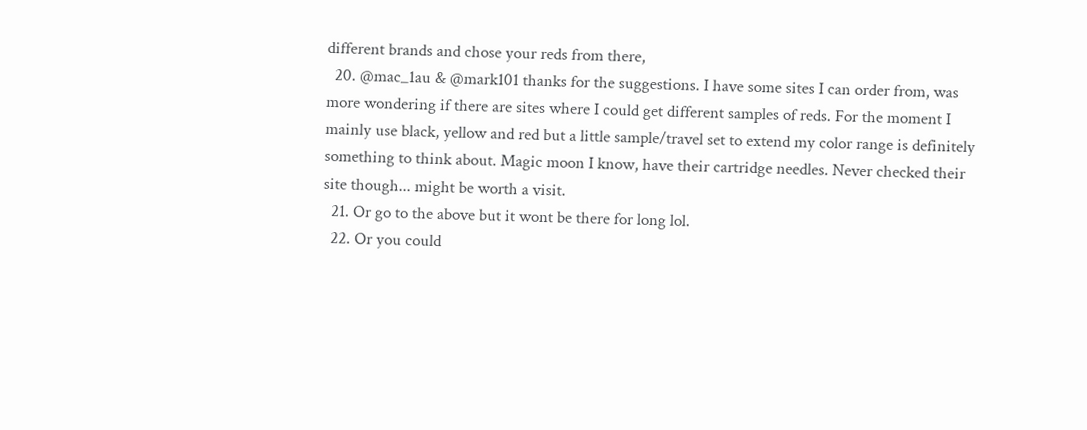different brands and chose your reds from there,
  20. @mac_1au & @mark101 thanks for the suggestions. I have some sites I can order from, was more wondering if there are sites where I could get different samples of reds. For the moment I mainly use black, yellow and red but a little sample/travel set to extend my color range is definitely something to think about. Magic moon I know, have their cartridge needles. Never checked their site though... might be worth a visit.
  21. Or go to the above but it wont be there for long lol.
  22. Or you could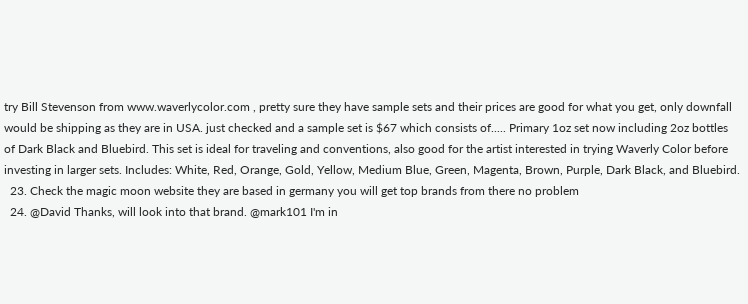try Bill Stevenson from www.waverlycolor.com , pretty sure they have sample sets and their prices are good for what you get, only downfall would be shipping as they are in USA. just checked and a sample set is $67 which consists of..... Primary 1oz set now including 2oz bottles of Dark Black and Bluebird. This set is ideal for traveling and conventions, also good for the artist interested in trying Waverly Color before investing in larger sets. Includes: White, Red, Orange, Gold, Yellow, Medium Blue, Green, Magenta, Brown, Purple, Dark Black, and Bluebird.
  23. Check the magic moon website they are based in germany you will get top brands from there no problem
  24. @David Thanks, will look into that brand. @mark101 I'm in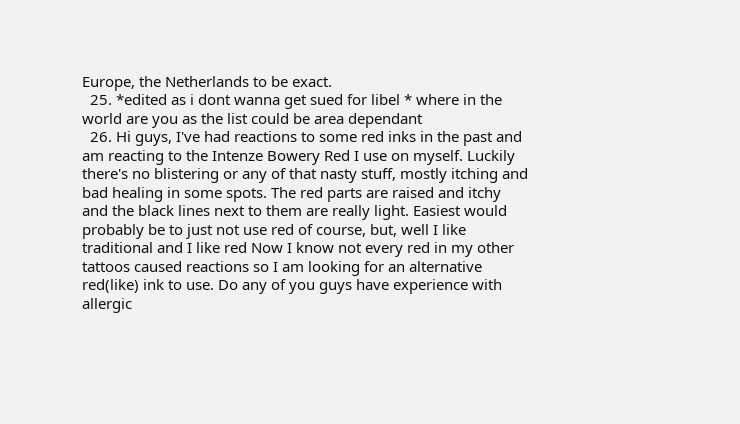Europe, the Netherlands to be exact.
  25. *edited as i dont wanna get sued for libel * where in the world are you as the list could be area dependant
  26. Hi guys, I've had reactions to some red inks in the past and am reacting to the Intenze Bowery Red I use on myself. Luckily there's no blistering or any of that nasty stuff, mostly itching and bad healing in some spots. The red parts are raised and itchy and the black lines next to them are really light. Easiest would probably be to just not use red of course, but, well I like traditional and I like red Now I know not every red in my other tattoos caused reactions so I am looking for an alternative red(like) ink to use. Do any of you guys have experience with allergic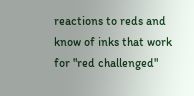reactions to reds and know of inks that work for "red challenged"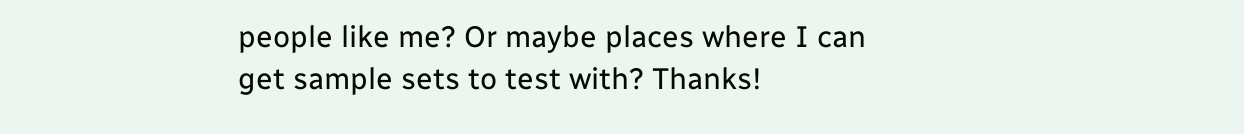people like me? Or maybe places where I can get sample sets to test with? Thanks!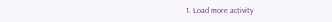1. Load more activity